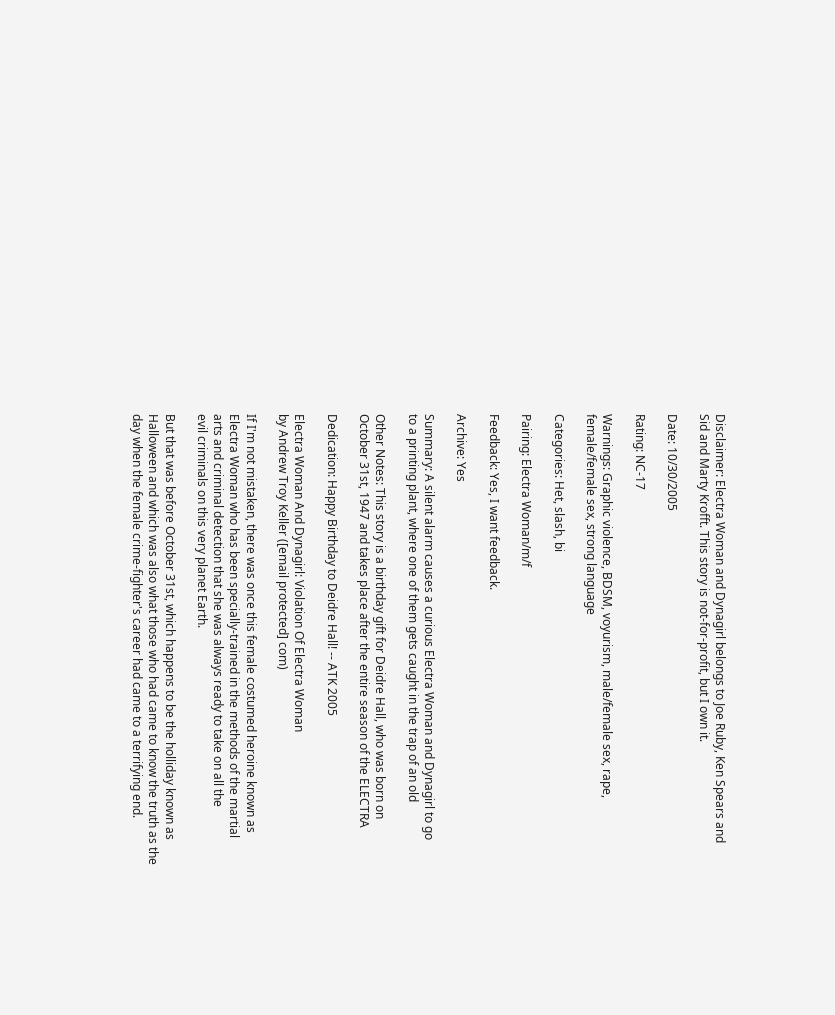Disclaimer: Electra Woman and Dynagirl belongs to Joe Ruby, Ken Spears and
Sid and Marty Krofft. This story is not-for-profit, but I own it.

Date: 10/30/2005

Rating: NC-17

Warnings: Graphic violence, BDSM, voyurism, male/female sex, rape,
female/female sex, strong language

Categories: Het, slash, bi

Pairing: Electra Woman/m/f

Feedback: Yes, I want feedback.

Archive: Yes

Summary: A silent alarm causes a curious Electra Woman and Dynagirl to go
to a printing plant, where one of them gets caught in the trap of an old

Other Notes: This story is a birthday gift for Deidre Hall, who was born on
October 31st, 1947 and takes place after the entire season of the ELECTRA

Dedication: Happy Birthday to Deidre Hall! -- ATK 2005

Electra Woman And Dynagirl: Violation Of Electra Woman
by Andrew Troy Keller ([email protected] com)

If I'm not mistaken, there was once this female costumed heroine known as
Electra Woman who has been specially-trained in the methods of the martial
arts and criminal detection that she was always ready to take on all the
evil criminals on this very planet Earth.

But that was before October 31st, which happens to be the holliday known as
Halloween and which was also what those who had came to know the truth as the
day when the female crime-fighter's career had came to a terrifying end.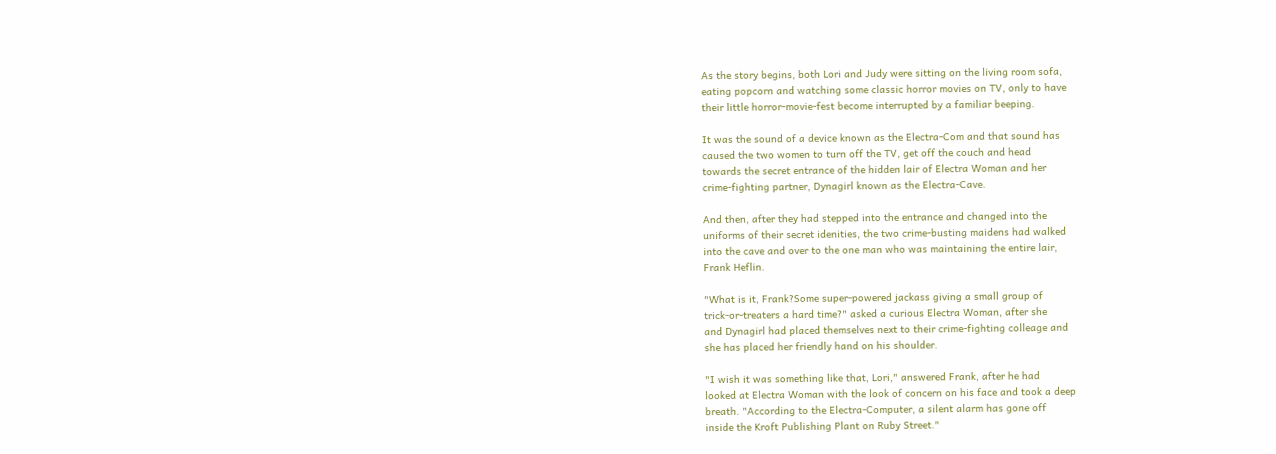As the story begins, both Lori and Judy were sitting on the living room sofa,
eating popcorn and watching some classic horror movies on TV, only to have
their little horror-movie-fest become interrupted by a familiar beeping.

It was the sound of a device known as the Electra-Com and that sound has
caused the two women to turn off the TV, get off the couch and head
towards the secret entrance of the hidden lair of Electra Woman and her
crime-fighting partner, Dynagirl known as the Electra-Cave.

And then, after they had stepped into the entrance and changed into the
uniforms of their secret idenities, the two crime-busting maidens had walked
into the cave and over to the one man who was maintaining the entire lair,
Frank Heflin.

"What is it, Frank?Some super-powered jackass giving a small group of
trick-or-treaters a hard time?" asked a curious Electra Woman, after she
and Dynagirl had placed themselves next to their crime-fighting colleage and
she has placed her friendly hand on his shoulder.

"I wish it was something like that, Lori," answered Frank, after he had
looked at Electra Woman with the look of concern on his face and took a deep
breath. "According to the Electra-Computer, a silent alarm has gone off
inside the Kroft Publishing Plant on Ruby Street."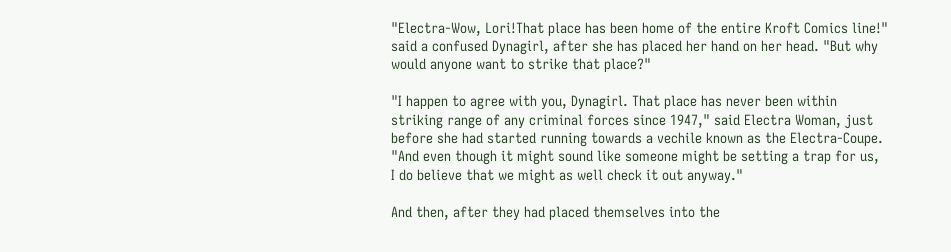"Electra-Wow, Lori!That place has been home of the entire Kroft Comics line!"
said a confused Dynagirl, after she has placed her hand on her head. "But why
would anyone want to strike that place?"

"I happen to agree with you, Dynagirl. That place has never been within
striking range of any criminal forces since 1947," said Electra Woman, just
before she had started running towards a vechile known as the Electra-Coupe.
"And even though it might sound like someone might be setting a trap for us,
I do believe that we might as well check it out anyway."

And then, after they had placed themselves into the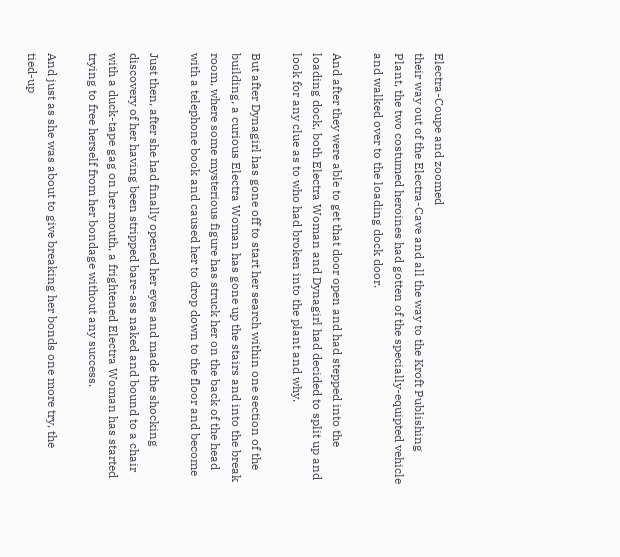Electra-Coupe and zoomed
their way out of the Electra-Cave and all the way to the Kroft Publishing
Plant, the two costumed heroines had gotten of the specially-equipted vehicle
and walked over to the loading dock door.

And after they were able to get that door open and had stepped into the
loading dock, both Electra Woman and Dynagirl had decided to split up and
look for any clue as to who had broken into the plant and why.

But after Dynagirl has gone off to start her search within one section of the
building, a curious Electra Woman has gone up the stairs and into the break
room, where some mysterious figure has struck her on the back of the head
with a telephone book and caused her to drop down to the floor and become

Just then, after she had finally opened her eyes and made the shocking
discovery of her having been stripped bare-ass naked and bound to a chair
with a duck-tape gag on her mouth, a frightened Electra Woman has started
trying to free herself from her bondage without any success.

And just as she was about to give breaking her bonds one more try, the
tied-up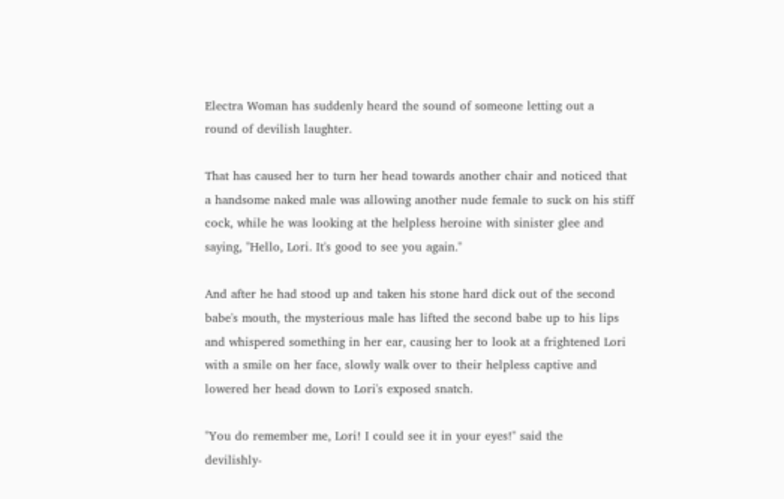Electra Woman has suddenly heard the sound of someone letting out a
round of devilish laughter.

That has caused her to turn her head towards another chair and noticed that
a handsome naked male was allowing another nude female to suck on his stiff
cock, while he was looking at the helpless heroine with sinister glee and
saying, "Hello, Lori. It's good to see you again."

And after he had stood up and taken his stone hard dick out of the second
babe's mouth, the mysterious male has lifted the second babe up to his lips
and whispered something in her ear, causing her to look at a frightened Lori
with a smile on her face, slowly walk over to their helpless captive and
lowered her head down to Lori's exposed snatch.

"You do remember me, Lori! I could see it in your eyes!" said the
devilishly-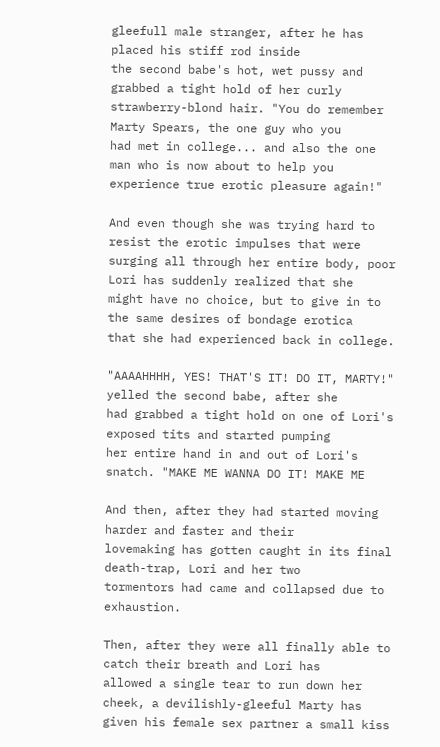gleefull male stranger, after he has placed his stiff rod inside
the second babe's hot, wet pussy and grabbed a tight hold of her curly
strawberry-blond hair. "You do remember Marty Spears, the one guy who you
had met in college... and also the one man who is now about to help you
experience true erotic pleasure again!"

And even though she was trying hard to resist the erotic impulses that were
surging all through her entire body, poor Lori has suddenly realized that she
might have no choice, but to give in to the same desires of bondage erotica
that she had experienced back in college.

"AAAAHHHH, YES! THAT'S IT! DO IT, MARTY!" yelled the second babe, after she
had grabbed a tight hold on one of Lori's exposed tits and started pumping
her entire hand in and out of Lori's snatch. "MAKE ME WANNA DO IT! MAKE ME

And then, after they had started moving harder and faster and their
lovemaking has gotten caught in its final death-trap, Lori and her two
tormentors had came and collapsed due to exhaustion.

Then, after they were all finally able to catch their breath and Lori has
allowed a single tear to run down her cheek, a devilishly-gleeful Marty has
given his female sex partner a small kiss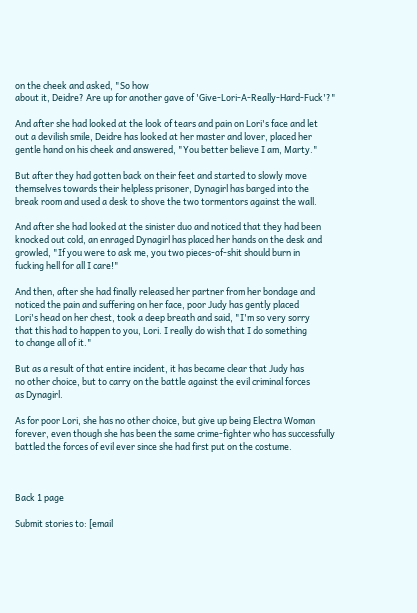on the cheek and asked, "So how
about it, Deidre? Are up for another gave of 'Give-Lori-A-Really-Hard-Fuck'?"

And after she had looked at the look of tears and pain on Lori's face and let
out a devilish smile, Deidre has looked at her master and lover, placed her
gentle hand on his cheek and answered, "You better believe I am, Marty."

But after they had gotten back on their feet and started to slowly move
themselves towards their helpless prisoner, Dynagirl has barged into the
break room and used a desk to shove the two tormentors against the wall.

And after she had looked at the sinister duo and noticed that they had been
knocked out cold, an enraged Dynagirl has placed her hands on the desk and
growled, "If you were to ask me, you two pieces-of-shit should burn in
fucking hell for all I care!"

And then, after she had finally released her partner from her bondage and
noticed the pain and suffering on her face, poor Judy has gently placed
Lori's head on her chest, took a deep breath and said, "I'm so very sorry
that this had to happen to you, Lori. I really do wish that I do something
to change all of it."

But as a result of that entire incident, it has became clear that Judy has
no other choice, but to carry on the battle against the evil criminal forces
as Dynagirl.

As for poor Lori, she has no other choice, but give up being Electra Woman
forever, even though she has been the same crime-fighter who has successfully
battled the forces of evil ever since she had first put on the costume.



Back 1 page

Submit stories to: [email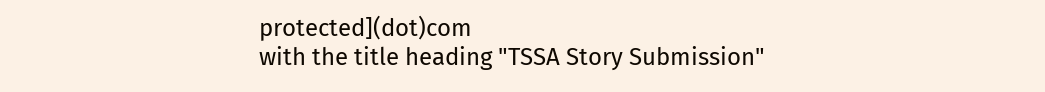protected](dot)com
with the title heading "TSSA Story Submission"